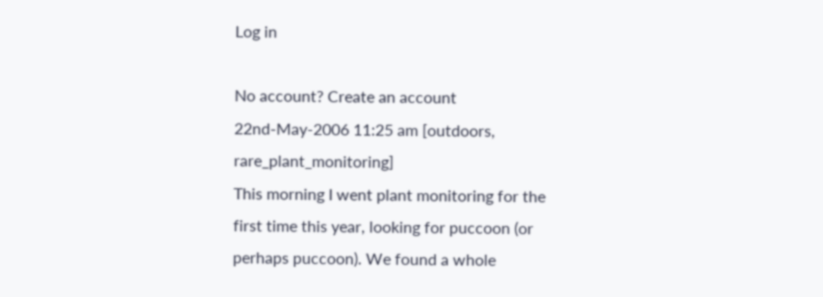Log in

No account? Create an account
22nd-May-2006 11:25 am [outdoors, rare_plant_monitoring]
This morning I went plant monitoring for the first time this year, looking for puccoon (or perhaps puccoon). We found a whole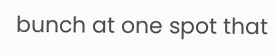bunch at one spot that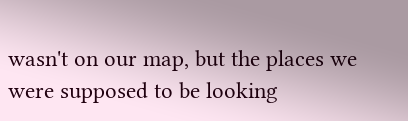wasn't on our map, but the places we were supposed to be looking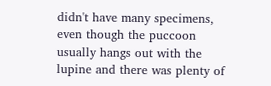didn't have many specimens, even though the puccoon usually hangs out with the lupine and there was plenty of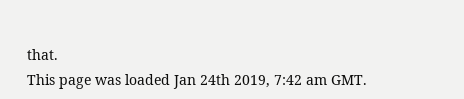that.
This page was loaded Jan 24th 2019, 7:42 am GMT.